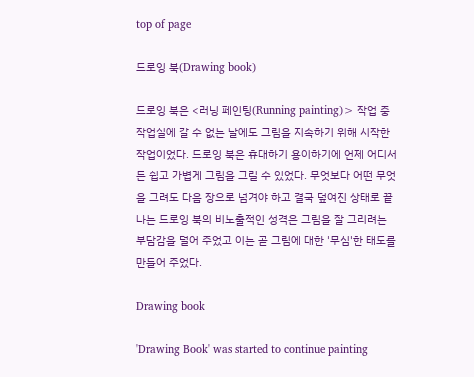top of page

드로잉 북(Drawing book)

드로잉 북은 <러닝 페인팅(Running painting)> 작업 중 작업실에 갈 수 없는 날에도 그림을 지속하기 위해 시작한 작업이었다. 드로잉 북은 휴대하기 용이하기에 언제 어디서든 쉽고 가볍게 그림을 그릴 수 있었다. 무엇보다 어떤 무엇을 그려도 다음 장으로 넘겨야 하고 결국 덮여진 상태로 끝나는 드로잉 북의 비노출적인 성격은 그림을 잘 그리려는 부담감을 덜어 주었고 이는 곧 그림에 대한 '무심'한 태도를 만들어 주었다.

Drawing book

'Drawing Book' was started to continue painting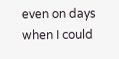even on days when I could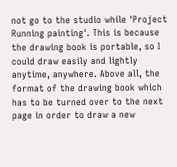not go to the studio while 'Project Running painting'. This is because the drawing book is portable, so I could draw easily and lightly anytime, anywhere. Above all, the format of the drawing book which has to be turned over to the next page in order to draw a new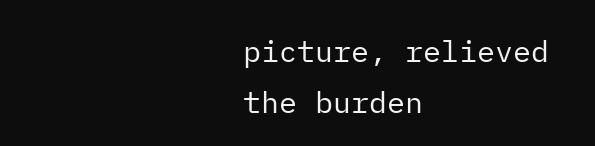picture, relieved the burden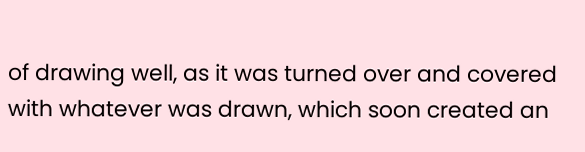of drawing well, as it was turned over and covered with whatever was drawn, which soon created an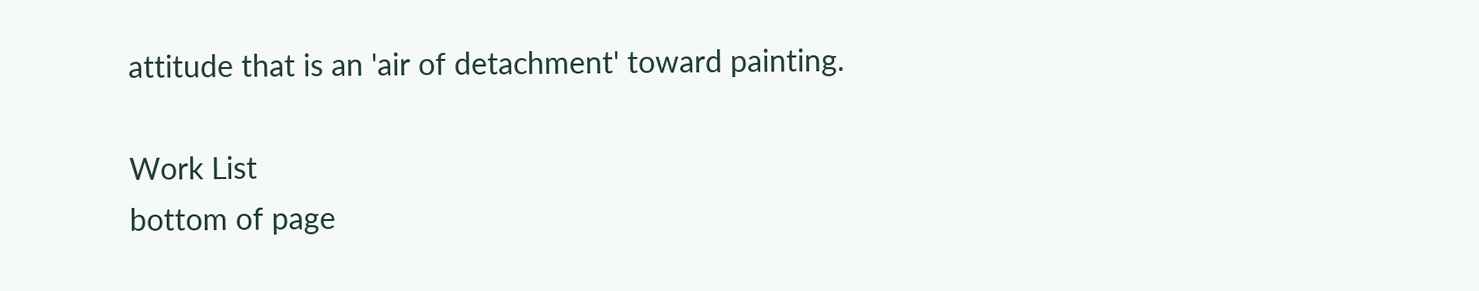attitude that is an 'air of detachment' toward painting.

Work List
bottom of page